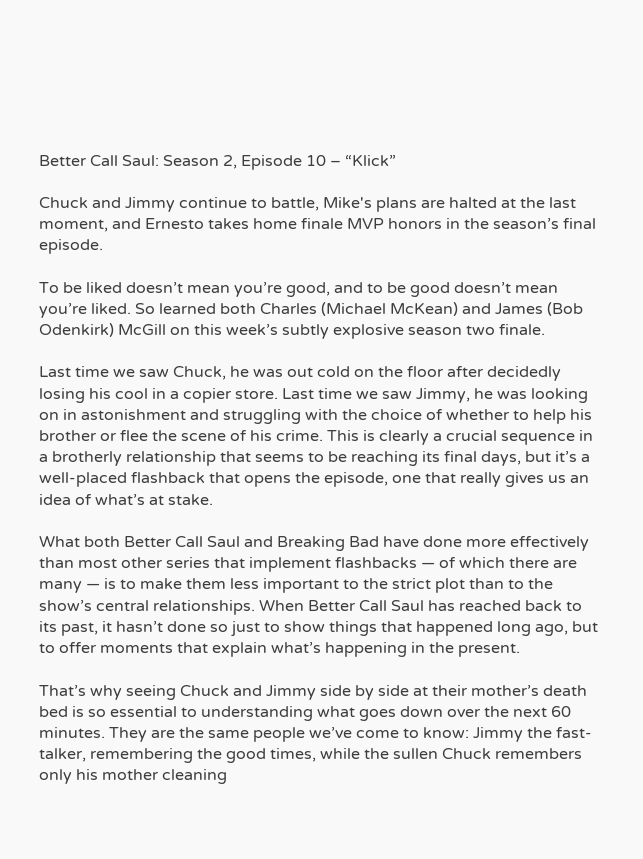Better Call Saul: Season 2, Episode 10 – “Klick”

Chuck and Jimmy continue to battle, Mike's plans are halted at the last moment, and Ernesto takes home finale MVP honors in the season’s final episode.

To be liked doesn’t mean you’re good, and to be good doesn’t mean you’re liked. So learned both Charles (Michael McKean) and James (Bob Odenkirk) McGill on this week’s subtly explosive season two finale.

Last time we saw Chuck, he was out cold on the floor after decidedly losing his cool in a copier store. Last time we saw Jimmy, he was looking on in astonishment and struggling with the choice of whether to help his brother or flee the scene of his crime. This is clearly a crucial sequence in a brotherly relationship that seems to be reaching its final days, but it’s a well-placed flashback that opens the episode, one that really gives us an idea of what’s at stake.

What both Better Call Saul and Breaking Bad have done more effectively than most other series that implement flashbacks — of which there are many — is to make them less important to the strict plot than to the show’s central relationships. When Better Call Saul has reached back to its past, it hasn’t done so just to show things that happened long ago, but to offer moments that explain what’s happening in the present.

That’s why seeing Chuck and Jimmy side by side at their mother’s death bed is so essential to understanding what goes down over the next 60 minutes. They are the same people we’ve come to know: Jimmy the fast-talker, remembering the good times, while the sullen Chuck remembers only his mother cleaning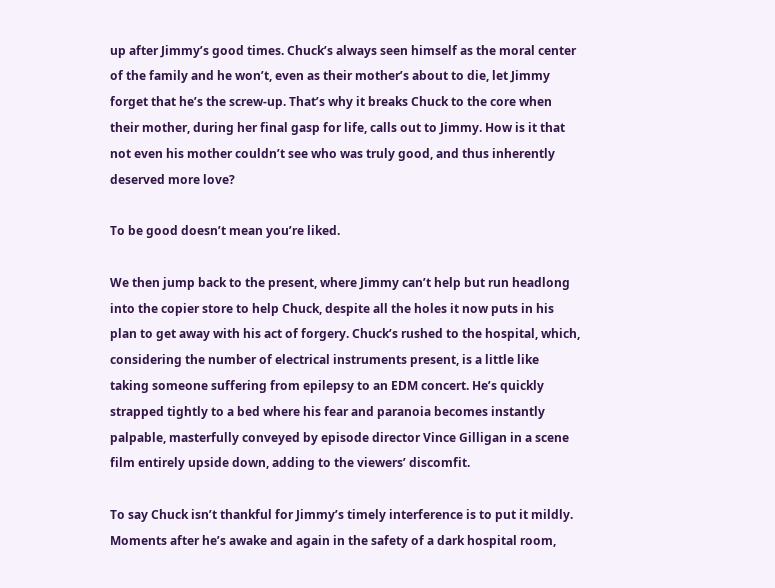up after Jimmy’s good times. Chuck’s always seen himself as the moral center of the family and he won’t, even as their mother’s about to die, let Jimmy forget that he’s the screw-up. That’s why it breaks Chuck to the core when their mother, during her final gasp for life, calls out to Jimmy. How is it that not even his mother couldn’t see who was truly good, and thus inherently deserved more love?

To be good doesn’t mean you’re liked.

We then jump back to the present, where Jimmy can’t help but run headlong into the copier store to help Chuck, despite all the holes it now puts in his plan to get away with his act of forgery. Chuck’s rushed to the hospital, which, considering the number of electrical instruments present, is a little like taking someone suffering from epilepsy to an EDM concert. He’s quickly strapped tightly to a bed where his fear and paranoia becomes instantly palpable, masterfully conveyed by episode director Vince Gilligan in a scene film entirely upside down, adding to the viewers’ discomfit.

To say Chuck isn’t thankful for Jimmy’s timely interference is to put it mildly. Moments after he’s awake and again in the safety of a dark hospital room,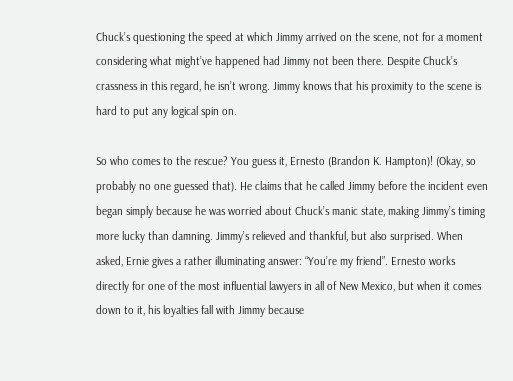Chuck’s questioning the speed at which Jimmy arrived on the scene, not for a moment considering what might’ve happened had Jimmy not been there. Despite Chuck’s crassness in this regard, he isn’t wrong. Jimmy knows that his proximity to the scene is hard to put any logical spin on.

So who comes to the rescue? You guess it, Ernesto (Brandon K. Hampton)! (Okay, so probably no one guessed that). He claims that he called Jimmy before the incident even began simply because he was worried about Chuck’s manic state, making Jimmy’s timing more lucky than damning. Jimmy’s relieved and thankful, but also surprised. When asked, Ernie gives a rather illuminating answer: “You’re my friend”. Ernesto works directly for one of the most influential lawyers in all of New Mexico, but when it comes down to it, his loyalties fall with Jimmy because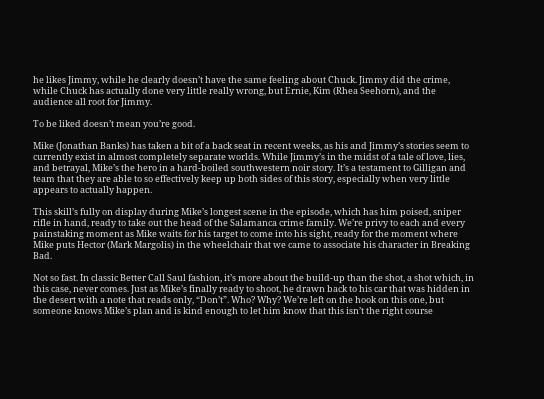he likes Jimmy, while he clearly doesn’t have the same feeling about Chuck. Jimmy did the crime, while Chuck has actually done very little really wrong, but Ernie, Kim (Rhea Seehorn), and the audience all root for Jimmy.

To be liked doesn’t mean you’re good.

Mike (Jonathan Banks) has taken a bit of a back seat in recent weeks, as his and Jimmy’s stories seem to currently exist in almost completely separate worlds. While Jimmy’s in the midst of a tale of love, lies, and betrayal, Mike’s the hero in a hard-boiled southwestern noir story. It’s a testament to Gilligan and team that they are able to so effectively keep up both sides of this story, especially when very little appears to actually happen.

This skill’s fully on display during Mike’s longest scene in the episode, which has him poised, sniper rifle in hand, ready to take out the head of the Salamanca crime family. We’re privy to each and every painstaking moment as Mike waits for his target to come into his sight, ready for the moment where Mike puts Hector (Mark Margolis) in the wheelchair that we came to associate his character in Breaking Bad.

Not so fast. In classic Better Call Saul fashion, it’s more about the build-up than the shot, a shot which, in this case, never comes. Just as Mike’s finally ready to shoot, he drawn back to his car that was hidden in the desert with a note that reads only, “Don’t”. Who? Why? We’re left on the hook on this one, but someone knows Mike’s plan and is kind enough to let him know that this isn’t the right course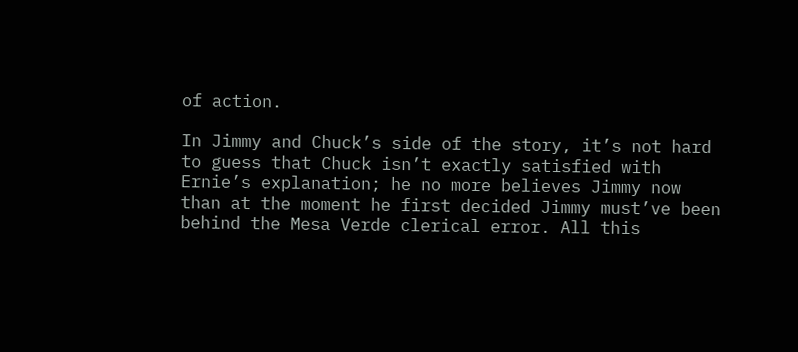of action.

In Jimmy and Chuck’s side of the story, it’s not hard to guess that Chuck isn’t exactly satisfied with Ernie’s explanation; he no more believes Jimmy now than at the moment he first decided Jimmy must’ve been behind the Mesa Verde clerical error. All this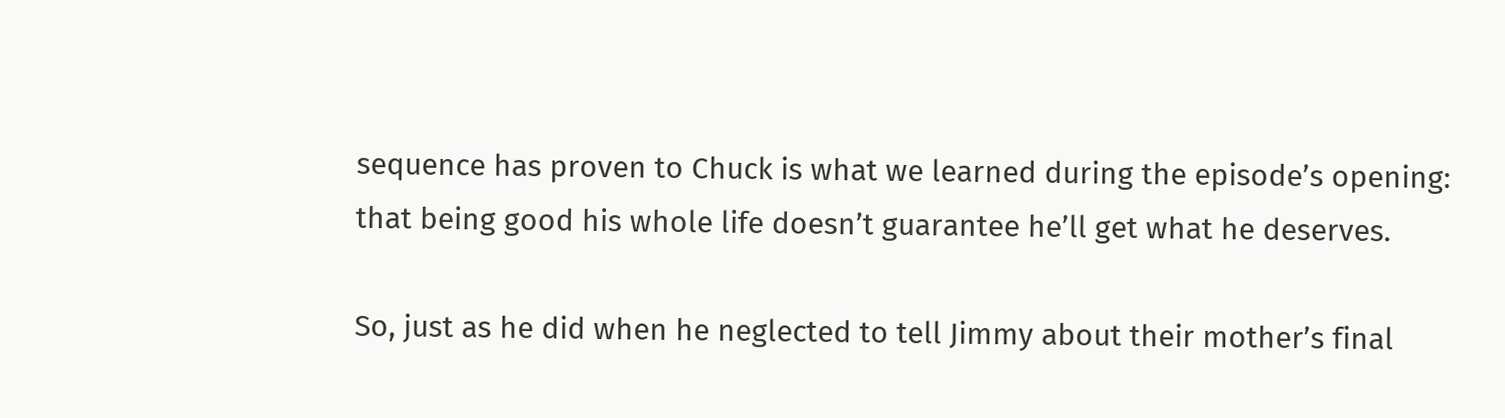sequence has proven to Chuck is what we learned during the episode’s opening: that being good his whole life doesn’t guarantee he’ll get what he deserves.

So, just as he did when he neglected to tell Jimmy about their mother’s final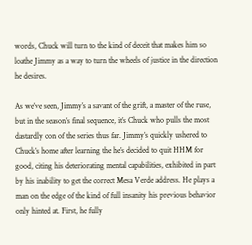words, Chuck will turn to the kind of deceit that makes him so loathe Jimmy as a way to turn the wheels of justice in the direction he desires.

As we’ve seen, Jimmy’s a savant of the grift, a master of the ruse, but in the season’s final sequence, it’s Chuck who pulls the most dastardly con of the series thus far. Jimmy’s quickly ushered to Chuck’s home after learning the he’s decided to quit HHM for good, citing his deteriorating mental capabilities, exhibited in part by his inability to get the correct Mesa Verde address. He plays a man on the edge of the kind of full insanity his previous behavior only hinted at. First, he fully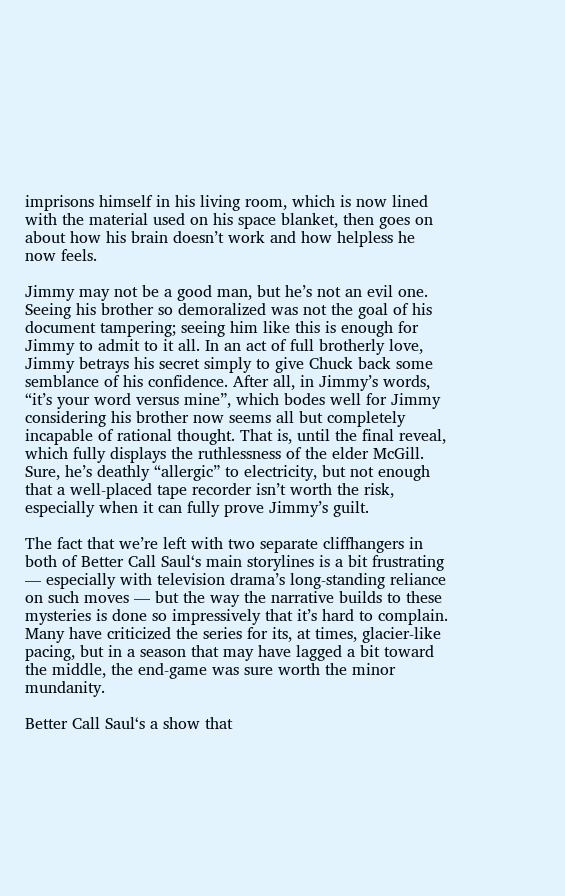imprisons himself in his living room, which is now lined with the material used on his space blanket, then goes on about how his brain doesn’t work and how helpless he now feels.

Jimmy may not be a good man, but he’s not an evil one. Seeing his brother so demoralized was not the goal of his document tampering; seeing him like this is enough for Jimmy to admit to it all. In an act of full brotherly love, Jimmy betrays his secret simply to give Chuck back some semblance of his confidence. After all, in Jimmy’s words, “it’s your word versus mine”, which bodes well for Jimmy considering his brother now seems all but completely incapable of rational thought. That is, until the final reveal, which fully displays the ruthlessness of the elder McGill. Sure, he’s deathly “allergic” to electricity, but not enough that a well-placed tape recorder isn’t worth the risk, especially when it can fully prove Jimmy’s guilt.

The fact that we’re left with two separate cliffhangers in both of Better Call Saul‘s main storylines is a bit frustrating — especially with television drama’s long-standing reliance on such moves — but the way the narrative builds to these mysteries is done so impressively that it’s hard to complain. Many have criticized the series for its, at times, glacier-like pacing, but in a season that may have lagged a bit toward the middle, the end-game was sure worth the minor mundanity.

Better Call Saul‘s a show that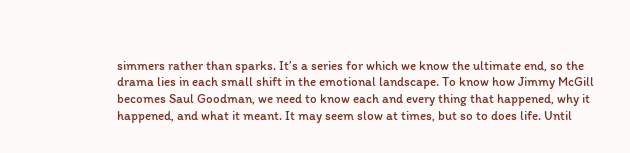simmers rather than sparks. It’s a series for which we know the ultimate end, so the drama lies in each small shift in the emotional landscape. To know how Jimmy McGill becomes Saul Goodman, we need to know each and every thing that happened, why it happened, and what it meant. It may seem slow at times, but so to does life. Until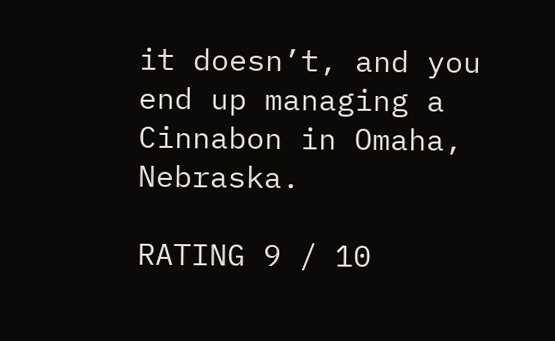it doesn’t, and you end up managing a Cinnabon in Omaha, Nebraska.

RATING 9 / 10